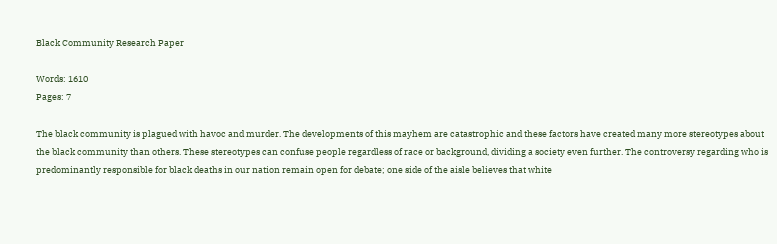Black Community Research Paper

Words: 1610
Pages: 7

The black community is plagued with havoc and murder. The developments of this mayhem are catastrophic and these factors have created many more stereotypes about the black community than others. These stereotypes can confuse people regardless of race or background, dividing a society even further. The controversy regarding who is predominantly responsible for black deaths in our nation remain open for debate; one side of the aisle believes that white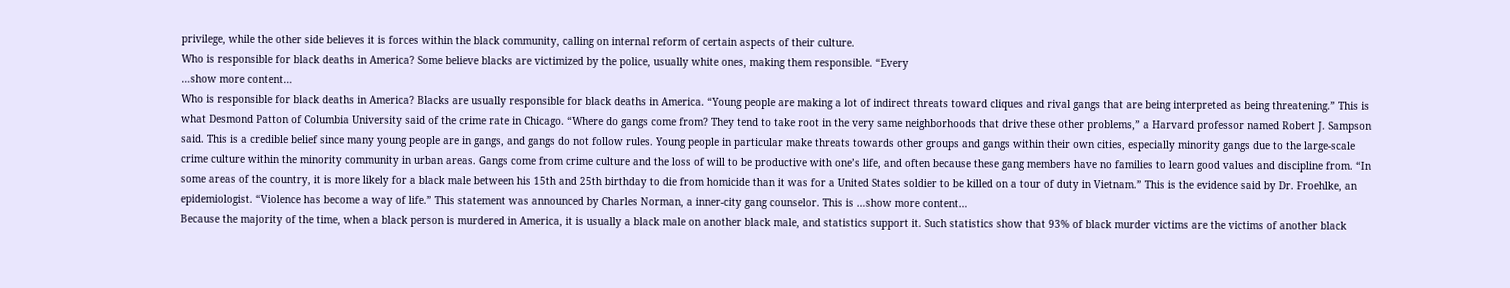privilege, while the other side believes it is forces within the black community, calling on internal reform of certain aspects of their culture.
Who is responsible for black deaths in America? Some believe blacks are victimized by the police, usually white ones, making them responsible. “Every
…show more content…
Who is responsible for black deaths in America? Blacks are usually responsible for black deaths in America. “Young people are making a lot of indirect threats toward cliques and rival gangs that are being interpreted as being threatening.” This is what Desmond Patton of Columbia University said of the crime rate in Chicago. “Where do gangs come from? They tend to take root in the very same neighborhoods that drive these other problems,” a Harvard professor named Robert J. Sampson said. This is a credible belief since many young people are in gangs, and gangs do not follow rules. Young people in particular make threats towards other groups and gangs within their own cities, especially minority gangs due to the large-scale crime culture within the minority community in urban areas. Gangs come from crime culture and the loss of will to be productive with one’s life, and often because these gang members have no families to learn good values and discipline from. “In some areas of the country, it is more likely for a black male between his 15th and 25th birthday to die from homicide than it was for a United States soldier to be killed on a tour of duty in Vietnam.” This is the evidence said by Dr. Froehlke, an epidemiologist. “Violence has become a way of life.” This statement was announced by Charles Norman, a inner-city gang counselor. This is …show more content…
Because the majority of the time, when a black person is murdered in America, it is usually a black male on another black male, and statistics support it. Such statistics show that 93% of black murder victims are the victims of another black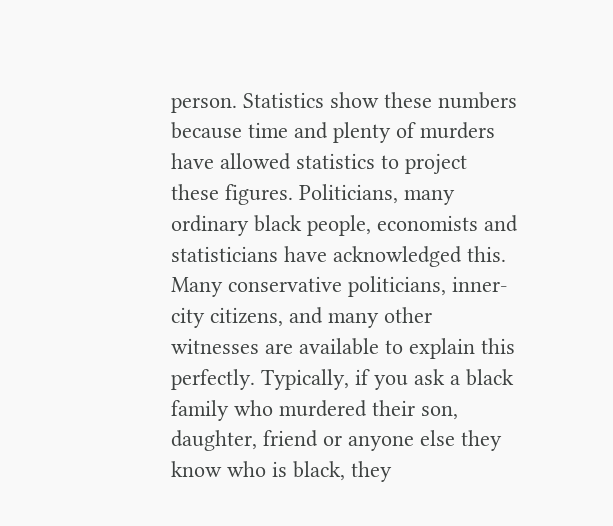person. Statistics show these numbers because time and plenty of murders have allowed statistics to project these figures. Politicians, many ordinary black people, economists and statisticians have acknowledged this. Many conservative politicians, inner-city citizens, and many other witnesses are available to explain this perfectly. Typically, if you ask a black family who murdered their son, daughter, friend or anyone else they know who is black, they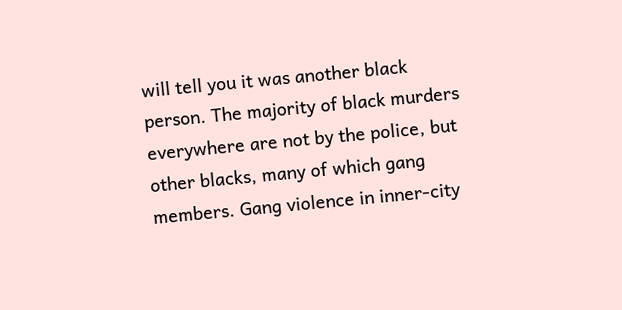will tell you it was another black person. The majority of black murders everywhere are not by the police, but other blacks, many of which gang members. Gang violence in inner-city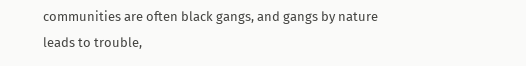communities are often black gangs, and gangs by nature leads to trouble,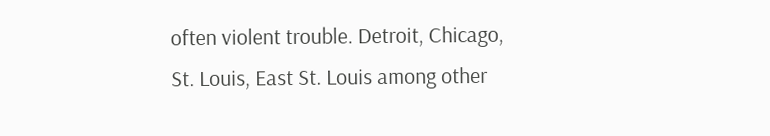often violent trouble. Detroit, Chicago, St. Louis, East St. Louis among other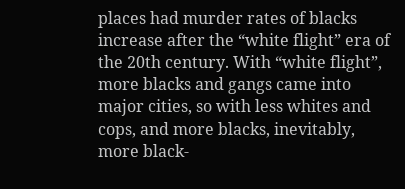places had murder rates of blacks increase after the “white flight” era of the 20th century. With “white flight”, more blacks and gangs came into major cities, so with less whites and cops, and more blacks, inevitably, more black-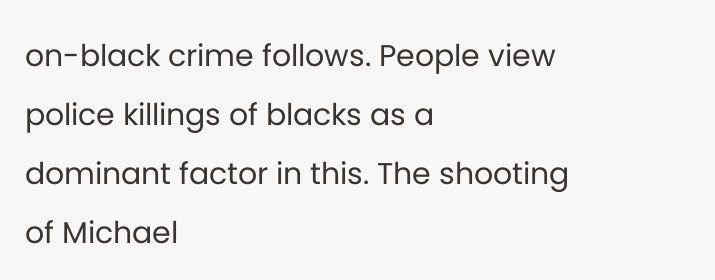on-black crime follows. People view police killings of blacks as a dominant factor in this. The shooting of Michael